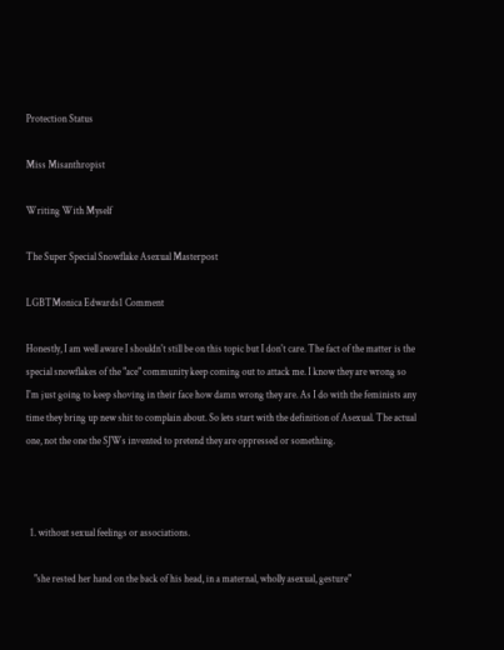Protection Status

Miss Misanthropist

Writing With Myself

The Super Special Snowflake Asexual Masterpost

LGBTMonica Edwards1 Comment

Honestly, I am well aware I shouldn't still be on this topic but I don't care. The fact of the matter is the special snowflakes of the "ace" community keep coming out to attack me. I know they are wrong so I'm just going to keep shoving in their face how damn wrong they are. As I do with the feminists any time they bring up new shit to complain about. So lets start with the definition of Asexual. The actual one, not the one the SJWs invented to pretend they are oppressed or something.



  1. without sexual feelings or associations.

    "she rested her hand on the back of his head, in a maternal, wholly asexual, gesture"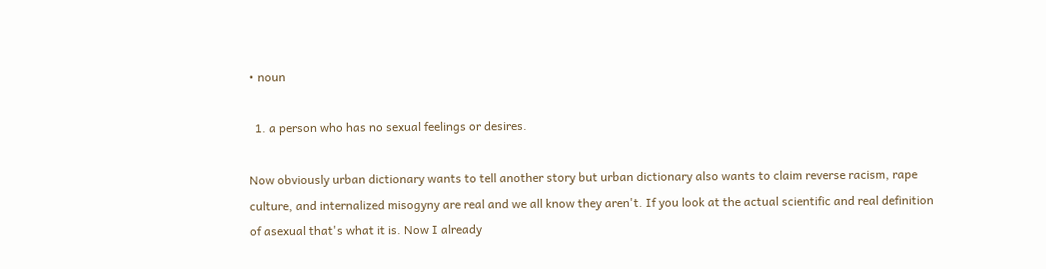• noun

  1. a person who has no sexual feelings or desires.

Now obviously urban dictionary wants to tell another story but urban dictionary also wants to claim reverse racism, rape culture, and internalized misogyny are real and we all know they aren't. If you look at the actual scientific and real definition of asexual that's what it is. Now I already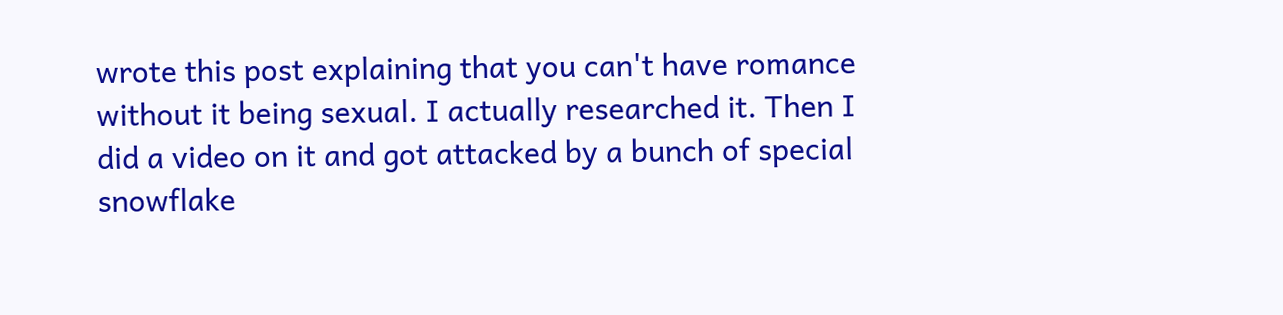wrote this post explaining that you can't have romance without it being sexual. I actually researched it. Then I did a video on it and got attacked by a bunch of special snowflake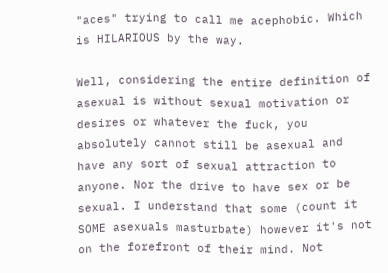"aces" trying to call me acephobic. Which is HILARIOUS by the way.

Well, considering the entire definition of asexual is without sexual motivation or desires or whatever the fuck, you absolutely cannot still be asexual and have any sort of sexual attraction to anyone. Nor the drive to have sex or be sexual. I understand that some (count it SOME asexuals masturbate) however it's not on the forefront of their mind. Not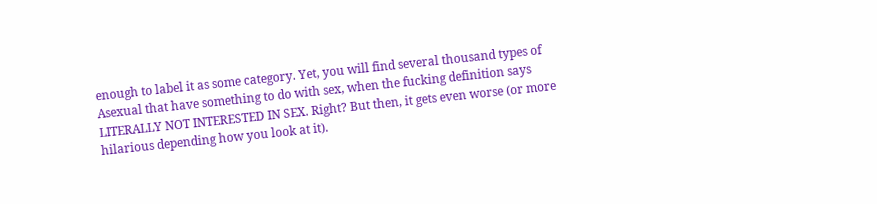enough to label it as some category. Yet, you will find several thousand types of Asexual that have something to do with sex, when the fucking definition says LITERALLY NOT INTERESTED IN SEX. Right? But then, it gets even worse (or more hilarious depending how you look at it).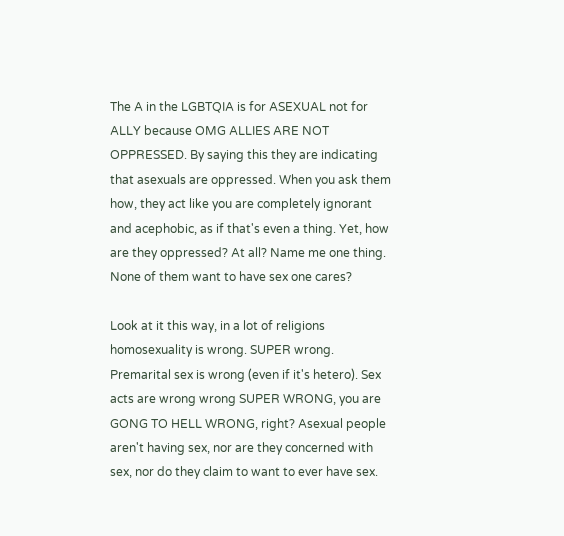The A in the LGBTQIA is for ASEXUAL not for ALLY because OMG ALLIES ARE NOT OPPRESSED. By saying this they are indicating that asexuals are oppressed. When you ask them how, they act like you are completely ignorant and acephobic, as if that's even a thing. Yet, how are they oppressed? At all? Name me one thing. None of them want to have sex one cares?

Look at it this way, in a lot of religions homosexuality is wrong. SUPER wrong. Premarital sex is wrong (even if it's hetero). Sex acts are wrong wrong SUPER WRONG, you are GONG TO HELL WRONG, right? Asexual people aren't having sex, nor are they concerned with sex, nor do they claim to want to ever have sex.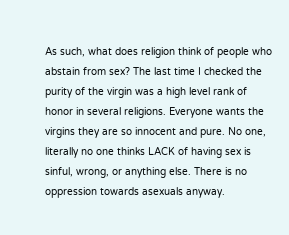As such, what does religion think of people who abstain from sex? The last time I checked the purity of the virgin was a high level rank of honor in several religions. Everyone wants the virgins they are so innocent and pure. No one, literally no one thinks LACK of having sex is sinful, wrong, or anything else. There is no oppression towards asexuals anyway.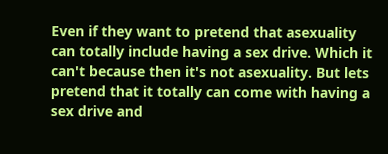Even if they want to pretend that asexuality can totally include having a sex drive. Which it can't because then it's not asexuality. But lets pretend that it totally can come with having a sex drive and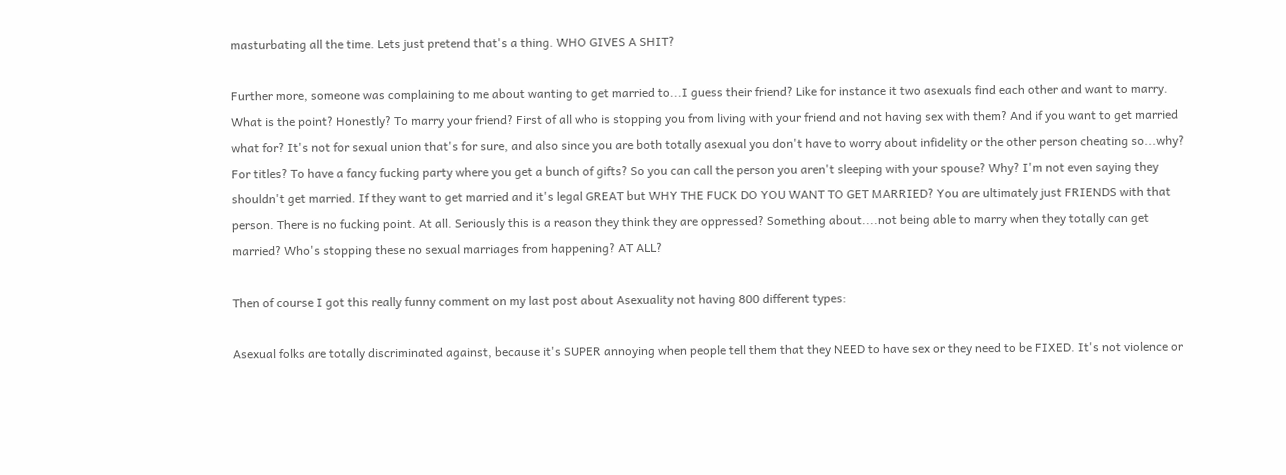masturbating all the time. Lets just pretend that's a thing. WHO GIVES A SHIT?

Further more, someone was complaining to me about wanting to get married to...I guess their friend? Like for instance it two asexuals find each other and want to marry. What is the point? Honestly? To marry your friend? First of all who is stopping you from living with your friend and not having sex with them? And if you want to get married what for? It's not for sexual union that's for sure, and also since you are both totally asexual you don't have to worry about infidelity or the other person cheating so...why? For titles? To have a fancy fucking party where you get a bunch of gifts? So you can call the person you aren't sleeping with your spouse? Why? I'm not even saying they shouldn't get married. If they want to get married and it's legal GREAT but WHY THE FUCK DO YOU WANT TO GET MARRIED? You are ultimately just FRIENDS with that person. There is no fucking point. At all. Seriously this is a reason they think they are oppressed? Something about....not being able to marry when they totally can get married? Who's stopping these no sexual marriages from happening? AT ALL?

Then of course I got this really funny comment on my last post about Asexuality not having 800 different types:

Asexual folks are totally discriminated against, because it's SUPER annoying when people tell them that they NEED to have sex or they need to be FIXED. It's not violence or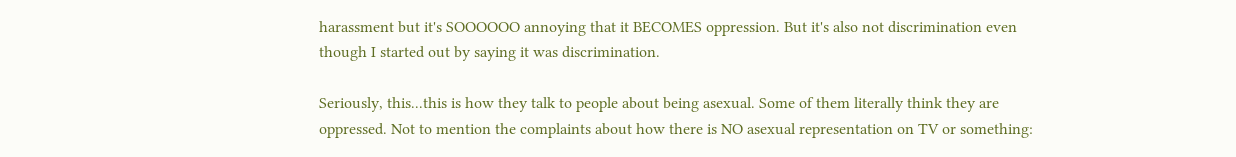harassment but it's SOOOOOO annoying that it BECOMES oppression. But it's also not discrimination even though I started out by saying it was discrimination.

Seriously, this...this is how they talk to people about being asexual. Some of them literally think they are oppressed. Not to mention the complaints about how there is NO asexual representation on TV or something: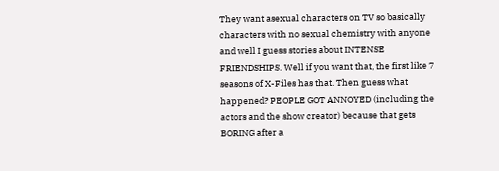They want asexual characters on TV so basically characters with no sexual chemistry with anyone and well I guess stories about INTENSE FRIENDSHIPS. Well if you want that, the first like 7 seasons of X-Files has that. Then guess what happened? PEOPLE GOT ANNOYED (including the actors and the show creator) because that gets BORING after a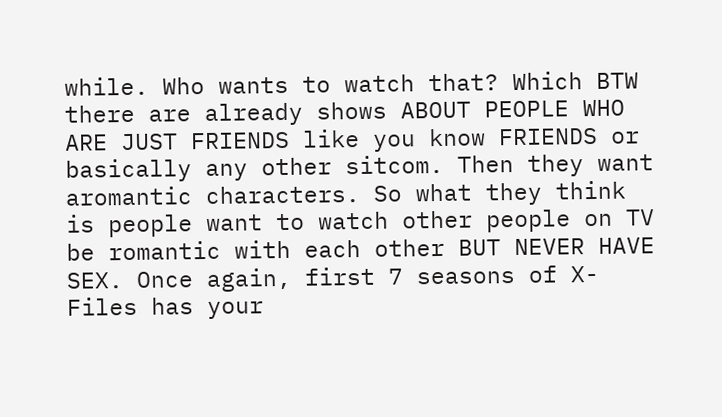while. Who wants to watch that? Which BTW there are already shows ABOUT PEOPLE WHO ARE JUST FRIENDS like you know FRIENDS or basically any other sitcom. Then they want aromantic characters. So what they think is people want to watch other people on TV be romantic with each other BUT NEVER HAVE SEX. Once again, first 7 seasons of X-Files has your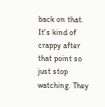back on that. It's kind of crappy after that point so just stop watching. They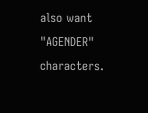also want "AGENDER" characters.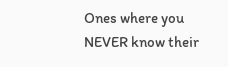Ones where you NEVER know their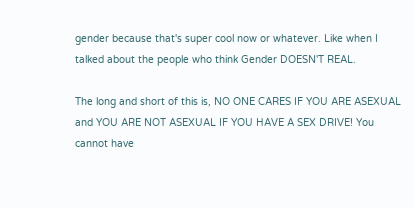gender because that's super cool now or whatever. Like when I talked about the people who think Gender DOESN'T REAL.

The long and short of this is, NO ONE CARES IF YOU ARE ASEXUAL and YOU ARE NOT ASEXUAL IF YOU HAVE A SEX DRIVE! You cannot have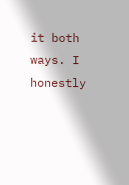it both ways. I honestly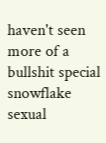haven't seen more of a bullshit special snowflake sexual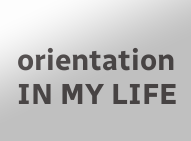orientation IN MY LIFE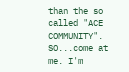than the so called "ACE COMMUNITY". SO...come at me. I'm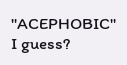"ACEPHOBIC" I guess?